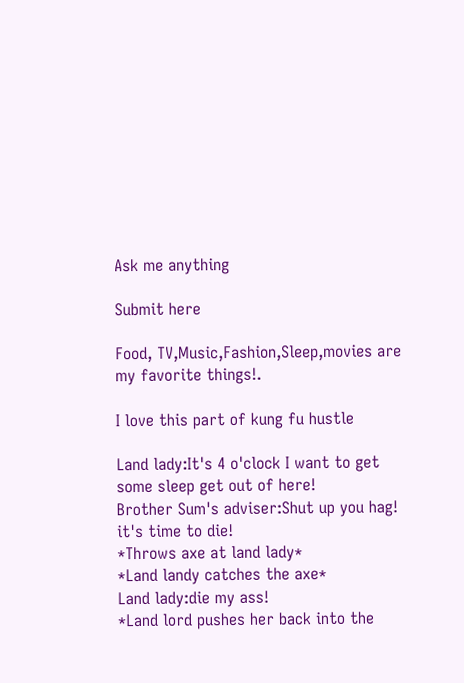Ask me anything

Submit here

Food, TV,Music,Fashion,Sleep,movies are my favorite things!.

I love this part of kung fu hustle

Land lady:It's 4 o'clock I want to get some sleep get out of here!
Brother Sum's adviser:Shut up you hag! it's time to die!
*Throws axe at land lady*
*Land landy catches the axe*
Land lady:die my ass!
*Land lord pushes her back into the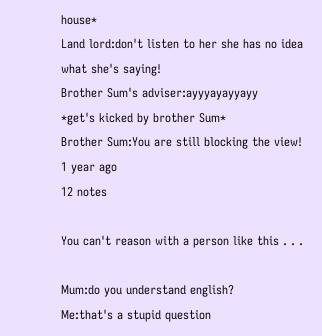house*
Land lord:don't listen to her she has no idea what she's saying!
Brother Sum's adviser:ayyyayayyayy
*get's kicked by brother Sum*
Brother Sum:You are still blocking the view!
1 year ago
12 notes

You can't reason with a person like this . . .

Mum:do you understand english?
Me:that's a stupid question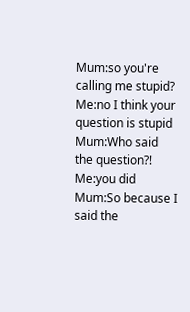Mum:so you're calling me stupid?
Me:no I think your question is stupid
Mum:Who said the question?!
Me:you did
Mum:So because I said the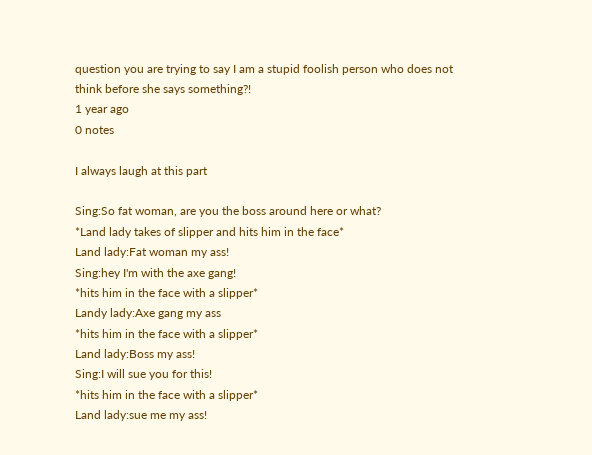question you are trying to say I am a stupid foolish person who does not think before she says something?!
1 year ago
0 notes

I always laugh at this part

Sing:So fat woman, are you the boss around here or what?
*Land lady takes of slipper and hits him in the face*
Land lady:Fat woman my ass!
Sing:hey I'm with the axe gang!
*hits him in the face with a slipper*
Landy lady:Axe gang my ass
*hits him in the face with a slipper*
Land lady:Boss my ass!
Sing:I will sue you for this!
*hits him in the face with a slipper*
Land lady:sue me my ass!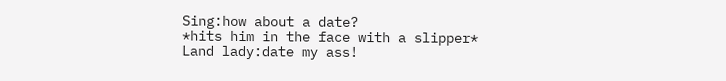Sing:how about a date?
*hits him in the face with a slipper*
Land lady:date my ass!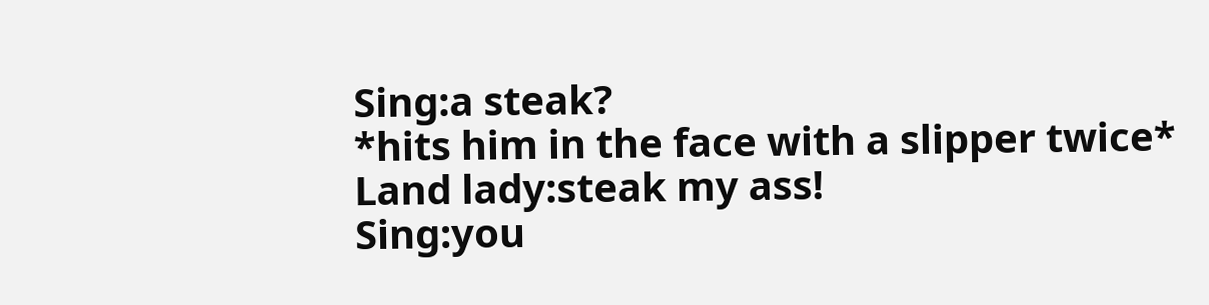Sing:a steak?
*hits him in the face with a slipper twice*
Land lady:steak my ass!
Sing:you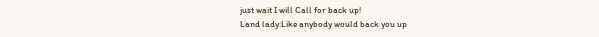just wait I will Call for back up!
Land lady:Like anybody would back you up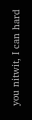you nitwit, I can hard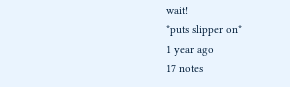wait!
*puts slipper on*
1 year ago
17 notes